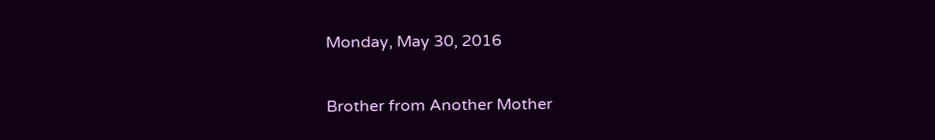Monday, May 30, 2016

Brother from Another Mother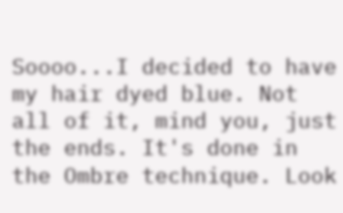Soooo...I decided to have my hair dyed blue. Not all of it, mind you, just the ends. It's done in the Ombre technique. Look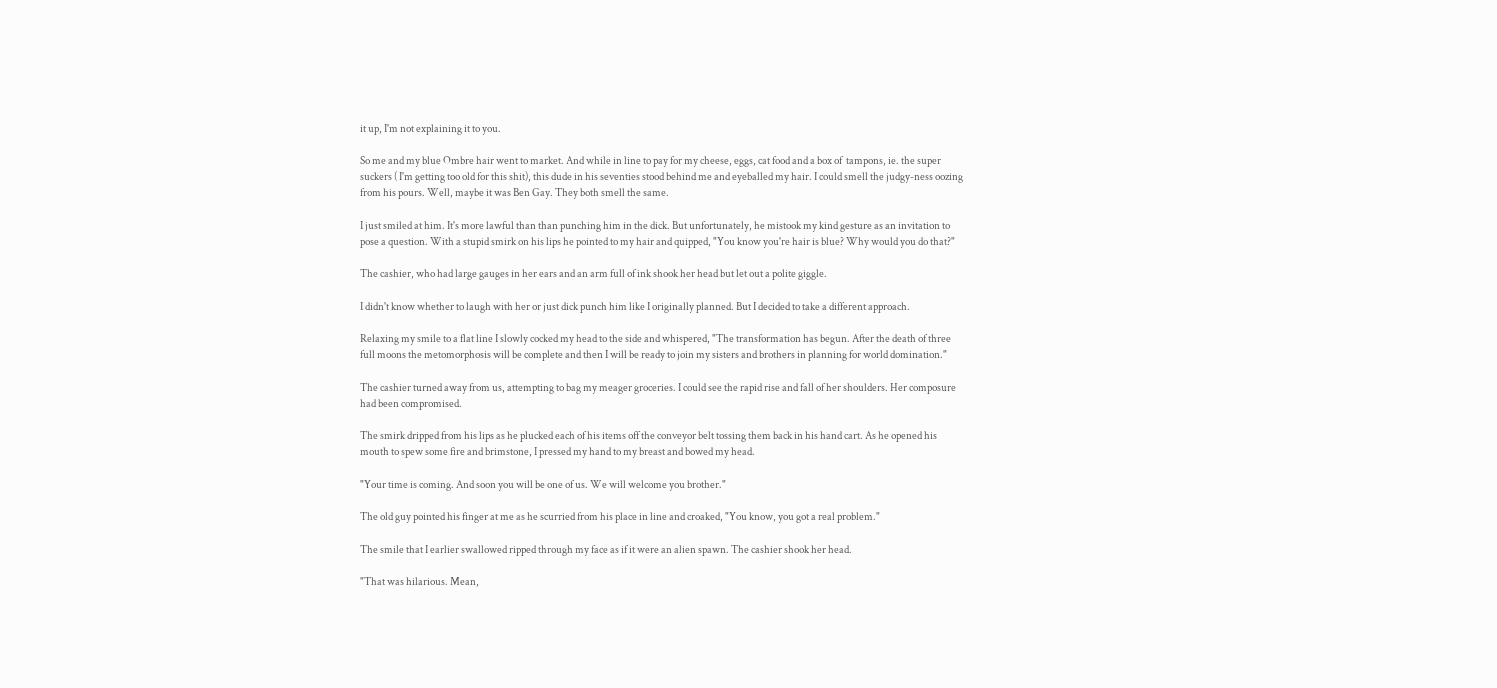it up, I'm not explaining it to you.

So me and my blue Ombre hair went to market. And while in line to pay for my cheese, eggs, cat food and a box of  tampons, ie. the super suckers ( I'm getting too old for this shit), this dude in his seventies stood behind me and eyeballed my hair. I could smell the judgy-ness oozing from his pours. Well, maybe it was Ben Gay. They both smell the same.

I just smiled at him. It's more lawful than than punching him in the dick. But unfortunately, he mistook my kind gesture as an invitation to pose a question. With a stupid smirk on his lips he pointed to my hair and quipped, "You know you're hair is blue? Why would you do that?"

The cashier, who had large gauges in her ears and an arm full of ink shook her head but let out a polite giggle.

I didn't know whether to laugh with her or just dick punch him like I originally planned. But I decided to take a different approach.

Relaxing my smile to a flat line I slowly cocked my head to the side and whispered, "The transformation has begun. After the death of three full moons the metomorphosis will be complete and then I will be ready to join my sisters and brothers in planning for world domination."

The cashier turned away from us, attempting to bag my meager groceries. I could see the rapid rise and fall of her shoulders. Her composure had been compromised.

The smirk dripped from his lips as he plucked each of his items off the conveyor belt tossing them back in his hand cart. As he opened his mouth to spew some fire and brimstone, I pressed my hand to my breast and bowed my head.

"Your time is coming. And soon you will be one of us. We will welcome you brother."

The old guy pointed his finger at me as he scurried from his place in line and croaked, "You know, you got a real problem."

The smile that I earlier swallowed ripped through my face as if it were an alien spawn. The cashier shook her head.

"That was hilarious. Mean,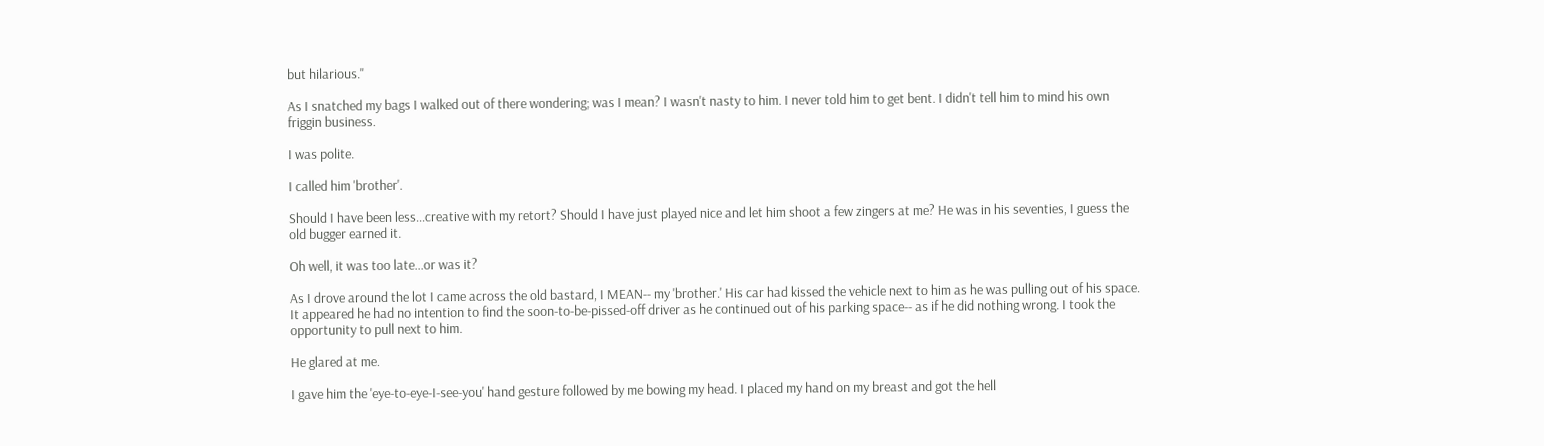but hilarious."

As I snatched my bags I walked out of there wondering; was I mean? I wasn't nasty to him. I never told him to get bent. I didn't tell him to mind his own friggin business.

I was polite.

I called him 'brother'.

Should I have been less...creative with my retort? Should I have just played nice and let him shoot a few zingers at me? He was in his seventies, I guess the old bugger earned it.

Oh well, it was too late...or was it?

As I drove around the lot I came across the old bastard, I MEAN-- my 'brother.' His car had kissed the vehicle next to him as he was pulling out of his space. It appeared he had no intention to find the soon-to-be-pissed-off driver as he continued out of his parking space-- as if he did nothing wrong. I took the opportunity to pull next to him.

He glared at me.

I gave him the 'eye-to-eye-I-see-you' hand gesture followed by me bowing my head. I placed my hand on my breast and got the hell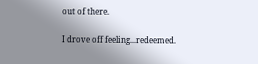out of there.

I drove off feeling...redeemed.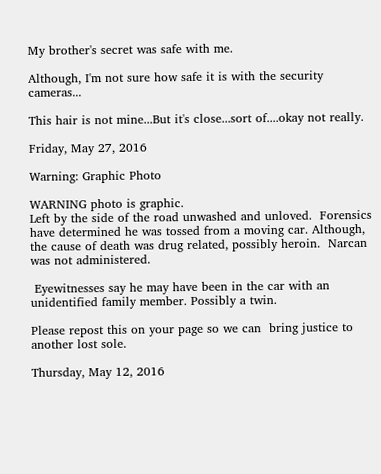My brother's secret was safe with me.

Although, I'm not sure how safe it is with the security cameras...

This hair is not mine...But it's close...sort of....okay not really.

Friday, May 27, 2016

Warning: Graphic Photo

WARNING photo is graphic.
Left by the side of the road unwashed and unloved.  Forensics have determined he was tossed from a moving car. Although, the cause of death was drug related, possibly heroin.  Narcan was not administered.

 Eyewitnesses say he may have been in the car with an unidentified family member. Possibly a twin.

Please repost this on your page so we can  bring justice to another lost sole.

Thursday, May 12, 2016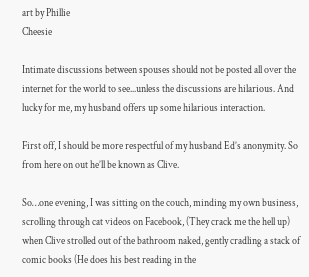art by Phillie                                                                                                     Cheesie

Intimate discussions between spouses should not be posted all over the internet for the world to see...unless the discussions are hilarious. And lucky for me, my husband offers up some hilarious interaction.

First off, I should be more respectful of my husband Ed’s anonymity. So from here on out he’ll be known as Clive.

So…one evening, I was sitting on the couch, minding my own business, scrolling through cat videos on Facebook, (They crack me the hell up) when Clive strolled out of the bathroom naked, gently cradling a stack of comic books (He does his best reading in the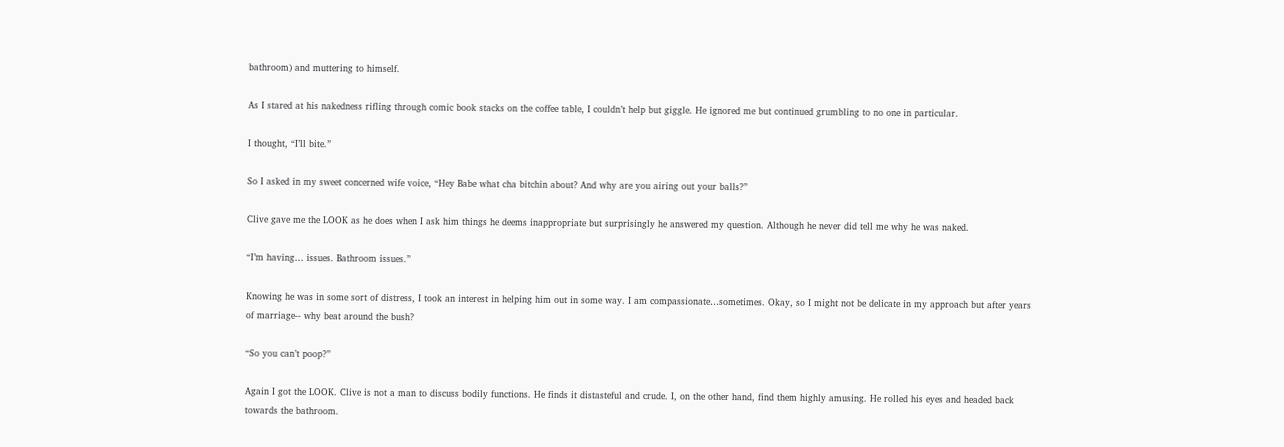bathroom) and muttering to himself.

As I stared at his nakedness rifling through comic book stacks on the coffee table, I couldn’t help but giggle. He ignored me but continued grumbling to no one in particular.

I thought, “I’ll bite.”

So I asked in my sweet concerned wife voice, “Hey Babe what cha bitchin about? And why are you airing out your balls?”

Clive gave me the LOOK as he does when I ask him things he deems inappropriate but surprisingly he answered my question. Although he never did tell me why he was naked.

“I’m having… issues. Bathroom issues.”

Knowing he was in some sort of distress, I took an interest in helping him out in some way. I am compassionate…sometimes. Okay, so I might not be delicate in my approach but after years of marriage-- why beat around the bush?

“So you can’t poop?”

Again I got the LOOK. Clive is not a man to discuss bodily functions. He finds it distasteful and crude. I, on the other hand, find them highly amusing. He rolled his eyes and headed back towards the bathroom.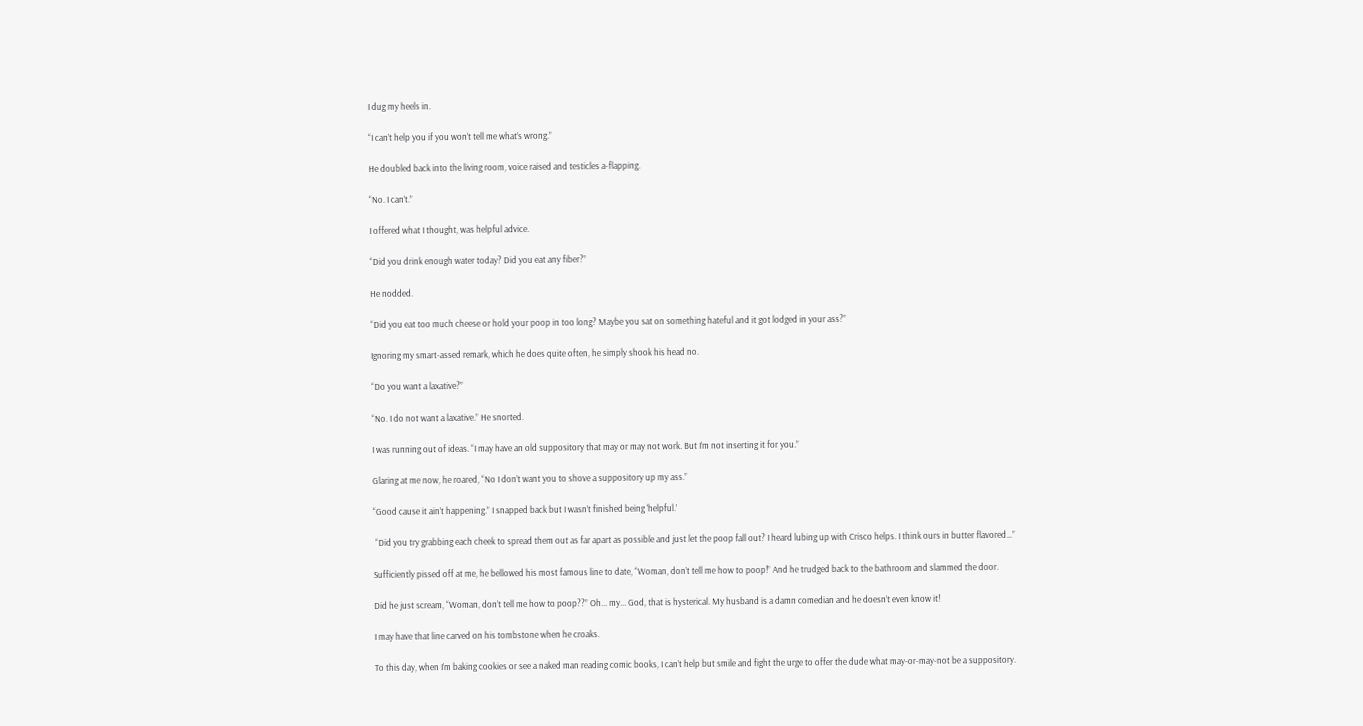I dug my heels in.

“I can’t help you if you won’t tell me what’s wrong.”

He doubled back into the living room, voice raised and testicles a-flapping.

“No. I can’t.”

I offered what I thought, was helpful advice.

“Did you drink enough water today? Did you eat any fiber?”

He nodded.

“Did you eat too much cheese or hold your poop in too long? Maybe you sat on something hateful and it got lodged in your ass?”

Ignoring my smart-assed remark, which he does quite often, he simply shook his head no.

“Do you want a laxative?”

“No. I do not want a laxative.” He snorted.

I was running out of ideas. “I may have an old suppository that may or may not work. But I’m not inserting it for you.”

Glaring at me now, he roared, “No I don’t want you to shove a suppository up my ass.”

“Good cause it ain’t happening.” I snapped back but I wasn’t finished being ‘helpful.’

 “Did you try grabbing each cheek to spread them out as far apart as possible and just let the poop fall out? I heard lubing up with Crisco helps. I think ours in butter flavored…”

Sufficiently pissed off at me, he bellowed his most famous line to date, “Woman, don’t tell me how to poop!” And he trudged back to the bathroom and slammed the door.

Did he just scream, “Woman, don’t tell me how to poop??” Oh... my... God, that is hysterical. My husband is a damn comedian and he doesn’t even know it!

I may have that line carved on his tombstone when he croaks.

To this day, when I’m baking cookies or see a naked man reading comic books, I can’t help but smile and fight the urge to offer the dude what may-or-may-not be a suppository.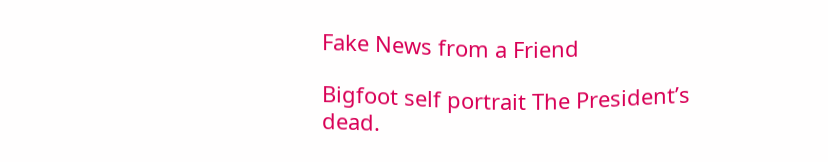Fake News from a Friend

Bigfoot self portrait The President’s dead.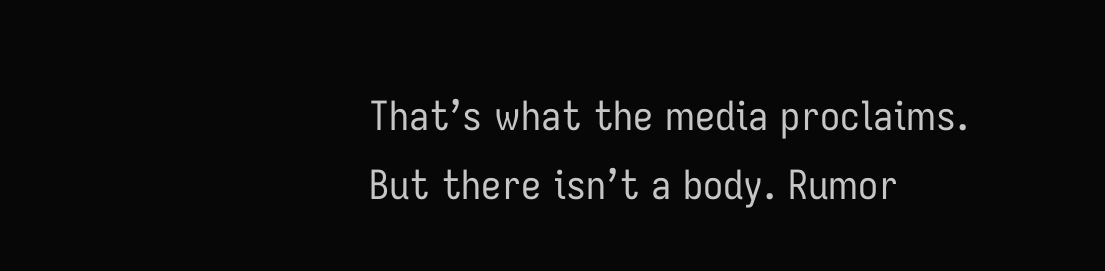That’s what the media proclaims. But there isn’t a body. Rumor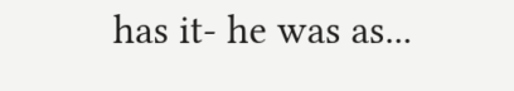has it- he was as...